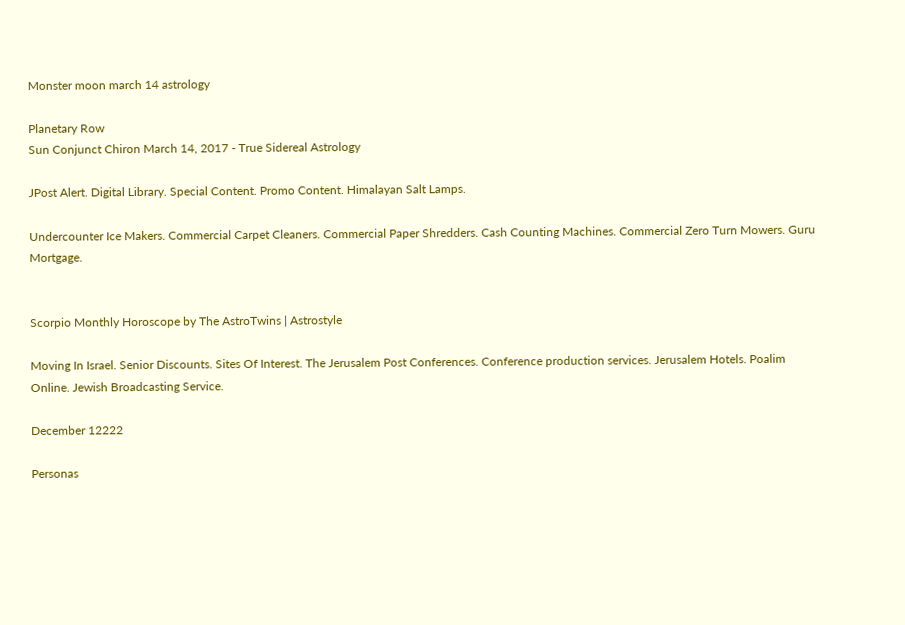Monster moon march 14 astrology

Planetary Row
Sun Conjunct Chiron March 14, 2017 - True Sidereal Astrology

JPost Alert. Digital Library. Special Content. Promo Content. Himalayan Salt Lamps.

Undercounter Ice Makers. Commercial Carpet Cleaners. Commercial Paper Shredders. Cash Counting Machines. Commercial Zero Turn Mowers. Guru Mortgage.


Scorpio Monthly Horoscope by The AstroTwins | Astrostyle

Moving In Israel. Senior Discounts. Sites Of Interest. The Jerusalem Post Conferences. Conference production services. Jerusalem Hotels. Poalim Online. Jewish Broadcasting Service.

December 12222

Personas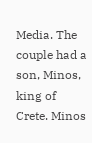Media. The couple had a son, Minos, king of Crete. Minos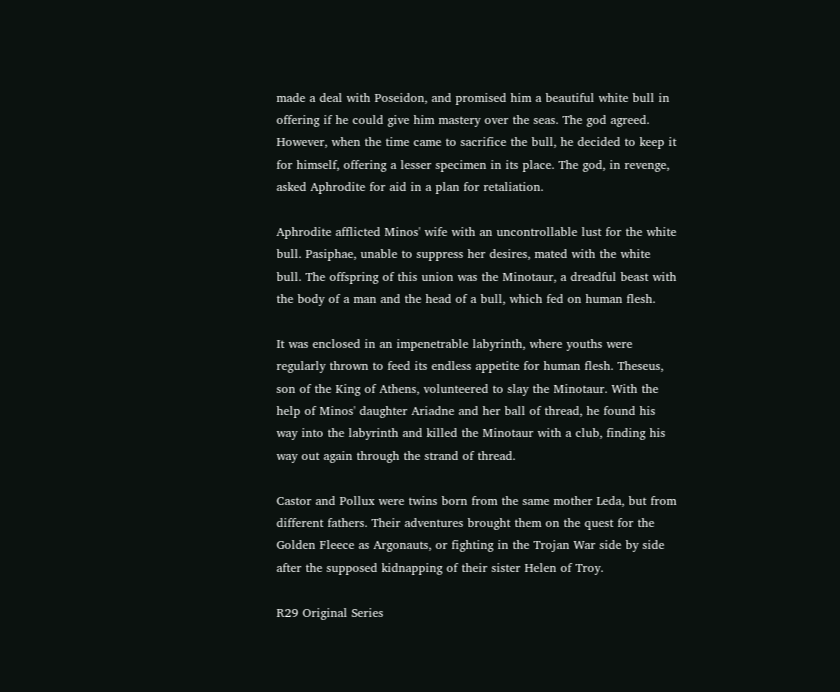made a deal with Poseidon, and promised him a beautiful white bull in offering if he could give him mastery over the seas. The god agreed. However, when the time came to sacrifice the bull, he decided to keep it for himself, offering a lesser specimen in its place. The god, in revenge, asked Aphrodite for aid in a plan for retaliation.

Aphrodite afflicted Minos' wife with an uncontrollable lust for the white bull. Pasiphae, unable to suppress her desires, mated with the white bull. The offspring of this union was the Minotaur, a dreadful beast with the body of a man and the head of a bull, which fed on human flesh.

It was enclosed in an impenetrable labyrinth, where youths were regularly thrown to feed its endless appetite for human flesh. Theseus, son of the King of Athens, volunteered to slay the Minotaur. With the help of Minos' daughter Ariadne and her ball of thread, he found his way into the labyrinth and killed the Minotaur with a club, finding his way out again through the strand of thread.

Castor and Pollux were twins born from the same mother Leda, but from different fathers. Their adventures brought them on the quest for the Golden Fleece as Argonauts, or fighting in the Trojan War side by side after the supposed kidnapping of their sister Helen of Troy.

R29 Original Series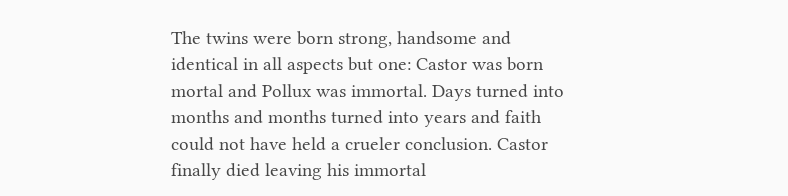The twins were born strong, handsome and identical in all aspects but one: Castor was born mortal and Pollux was immortal. Days turned into months and months turned into years and faith could not have held a crueler conclusion. Castor finally died leaving his immortal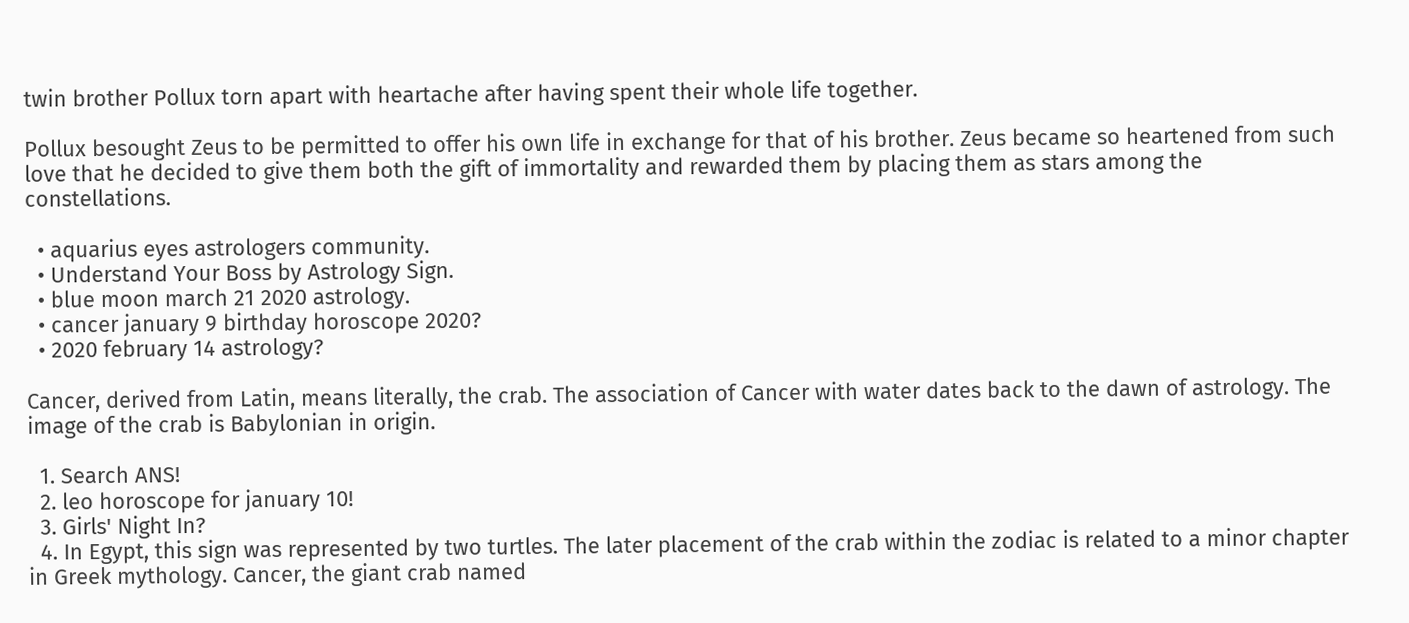twin brother Pollux torn apart with heartache after having spent their whole life together.

Pollux besought Zeus to be permitted to offer his own life in exchange for that of his brother. Zeus became so heartened from such love that he decided to give them both the gift of immortality and rewarded them by placing them as stars among the constellations.

  • aquarius eyes astrologers community.
  • Understand Your Boss by Astrology Sign.
  • blue moon march 21 2020 astrology.
  • cancer january 9 birthday horoscope 2020?
  • 2020 february 14 astrology?

Cancer, derived from Latin, means literally, the crab. The association of Cancer with water dates back to the dawn of astrology. The image of the crab is Babylonian in origin.

  1. Search ANS!
  2. leo horoscope for january 10!
  3. Girls' Night In?
  4. In Egypt, this sign was represented by two turtles. The later placement of the crab within the zodiac is related to a minor chapter in Greek mythology. Cancer, the giant crab named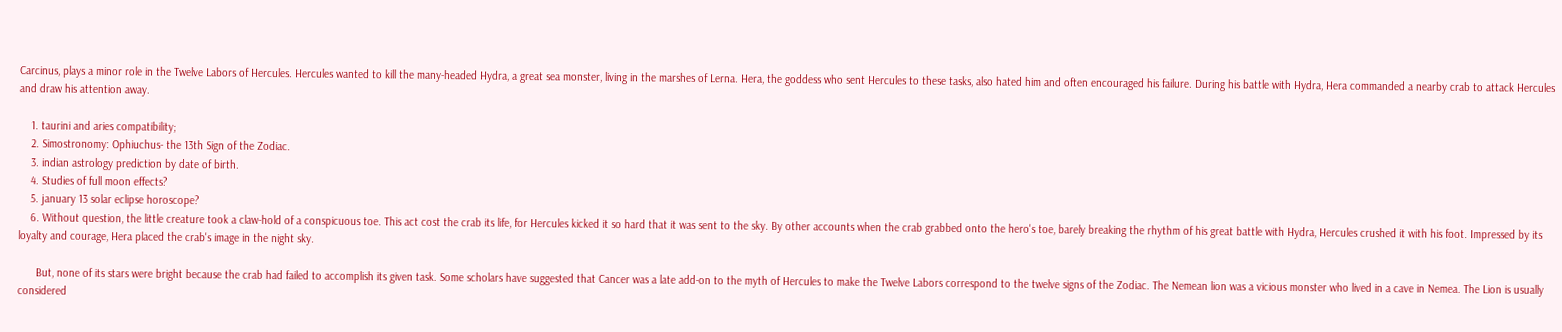Carcinus, plays a minor role in the Twelve Labors of Hercules. Hercules wanted to kill the many-headed Hydra, a great sea monster, living in the marshes of Lerna. Hera, the goddess who sent Hercules to these tasks, also hated him and often encouraged his failure. During his battle with Hydra, Hera commanded a nearby crab to attack Hercules and draw his attention away.

    1. taurini and aries compatibility;
    2. Simostronomy: Ophiuchus- the 13th Sign of the Zodiac.
    3. indian astrology prediction by date of birth.
    4. Studies of full moon effects?
    5. january 13 solar eclipse horoscope?
    6. Without question, the little creature took a claw-hold of a conspicuous toe. This act cost the crab its life, for Hercules kicked it so hard that it was sent to the sky. By other accounts when the crab grabbed onto the hero's toe, barely breaking the rhythm of his great battle with Hydra, Hercules crushed it with his foot. Impressed by its loyalty and courage, Hera placed the crab's image in the night sky.

      But, none of its stars were bright because the crab had failed to accomplish its given task. Some scholars have suggested that Cancer was a late add-on to the myth of Hercules to make the Twelve Labors correspond to the twelve signs of the Zodiac. The Nemean lion was a vicious monster who lived in a cave in Nemea. The Lion is usually considered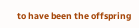to have been the offspring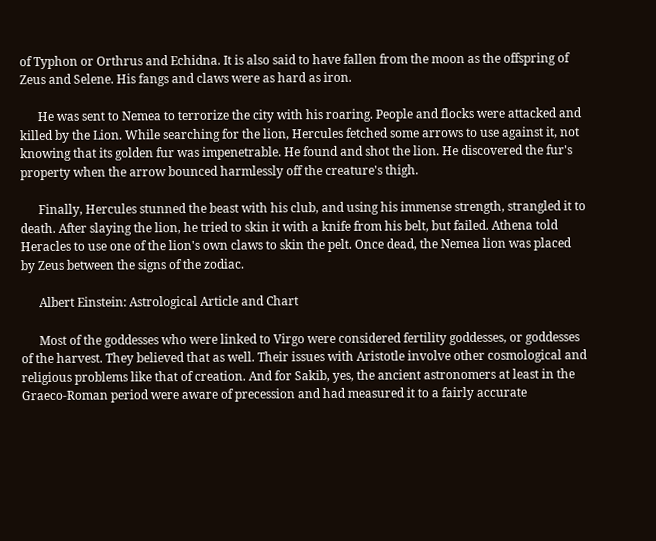of Typhon or Orthrus and Echidna. It is also said to have fallen from the moon as the offspring of Zeus and Selene. His fangs and claws were as hard as iron.

      He was sent to Nemea to terrorize the city with his roaring. People and flocks were attacked and killed by the Lion. While searching for the lion, Hercules fetched some arrows to use against it, not knowing that its golden fur was impenetrable. He found and shot the lion. He discovered the fur's property when the arrow bounced harmlessly off the creature's thigh.

      Finally, Hercules stunned the beast with his club, and using his immense strength, strangled it to death. After slaying the lion, he tried to skin it with a knife from his belt, but failed. Athena told Heracles to use one of the lion's own claws to skin the pelt. Once dead, the Nemea lion was placed by Zeus between the signs of the zodiac.

      Albert Einstein: Astrological Article and Chart

      Most of the goddesses who were linked to Virgo were considered fertility goddesses, or goddesses of the harvest. They believed that as well. Their issues with Aristotle involve other cosmological and religious problems like that of creation. And for Sakib, yes, the ancient astronomers at least in the Graeco-Roman period were aware of precession and had measured it to a fairly accurate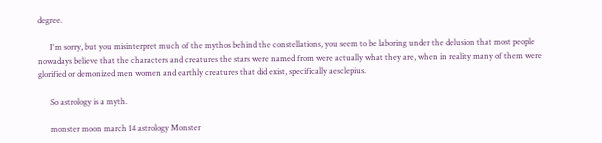degree.

      I'm sorry, but you misinterpret much of the mythos behind the constellations, you seem to be laboring under the delusion that most people nowadays believe that the characters and creatures the stars were named from were actually what they are, when in reality many of them were glorified or demonized men women and earthly creatures that did exist, specifically aesclepius.

      So astrology is a myth.

      monster moon march 14 astrology Monster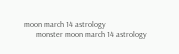moon march 14 astrology
      monster moon march 14 astrology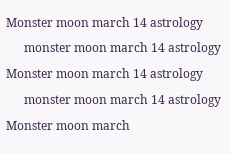Monster moon march 14 astrology
      monster moon march 14 astrology Monster moon march 14 astrology
      monster moon march 14 astrology Monster moon march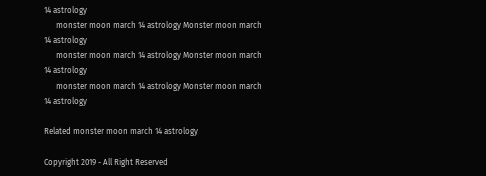14 astrology
      monster moon march 14 astrology Monster moon march 14 astrology
      monster moon march 14 astrology Monster moon march 14 astrology
      monster moon march 14 astrology Monster moon march 14 astrology

Related monster moon march 14 astrology

Copyright 2019 - All Right Reserved